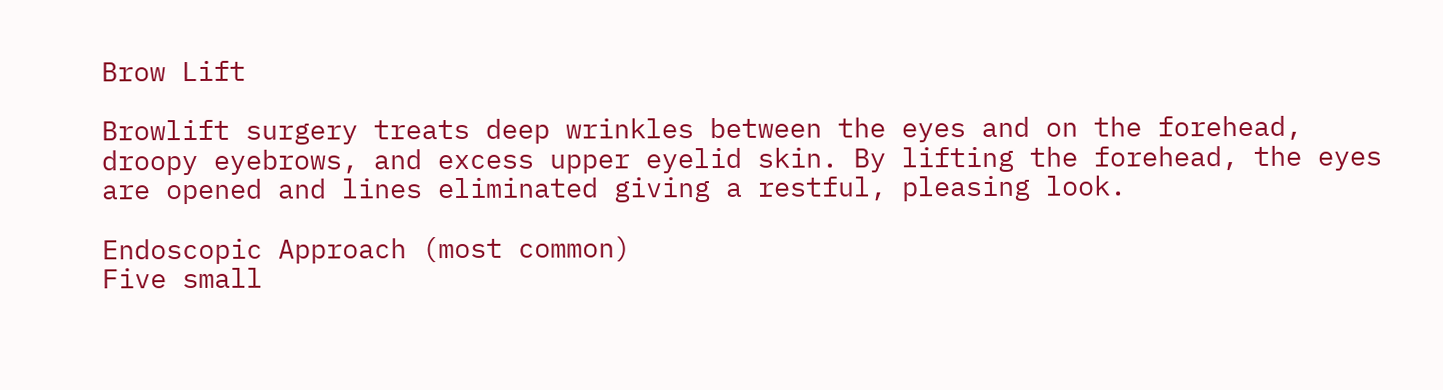Brow Lift

Browlift surgery treats deep wrinkles between the eyes and on the forehead, droopy eyebrows, and excess upper eyelid skin. By lifting the forehead, the eyes are opened and lines eliminated giving a restful, pleasing look.

Endoscopic Approach (most common)
Five small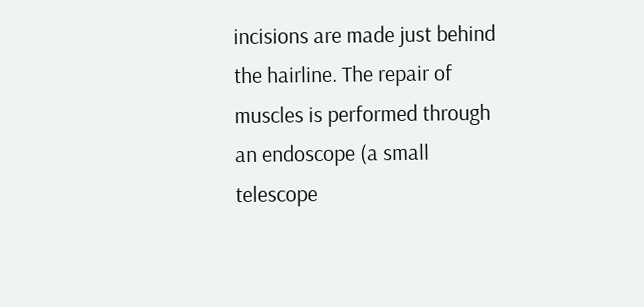incisions are made just behind the hairline. The repair of muscles is performed through an endoscope (a small telescope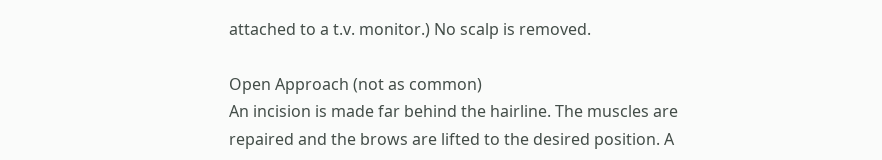attached to a t.v. monitor.) No scalp is removed.

Open Approach (not as common)
An incision is made far behind the hairline. The muscles are repaired and the brows are lifted to the desired position. A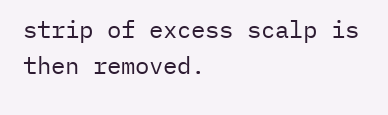strip of excess scalp is then removed.